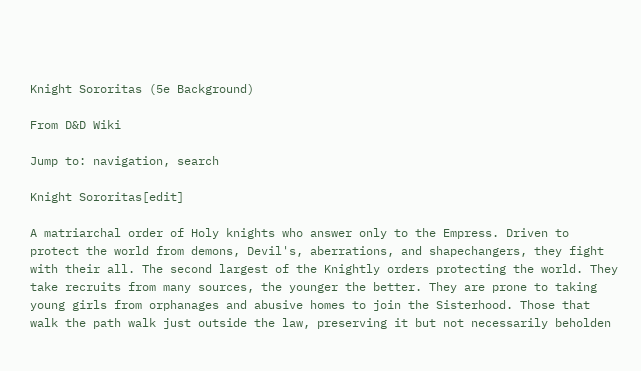Knight Sororitas (5e Background)

From D&D Wiki

Jump to: navigation, search

Knight Sororitas[edit]

A matriarchal order of Holy knights who answer only to the Empress. Driven to protect the world from demons, Devil's, aberrations, and shapechangers, they fight with their all. The second largest of the Knightly orders protecting the world. They take recruits from many sources, the younger the better. They are prone to taking young girls from orphanages and abusive homes to join the Sisterhood. Those that walk the path walk just outside the law, preserving it but not necessarily beholden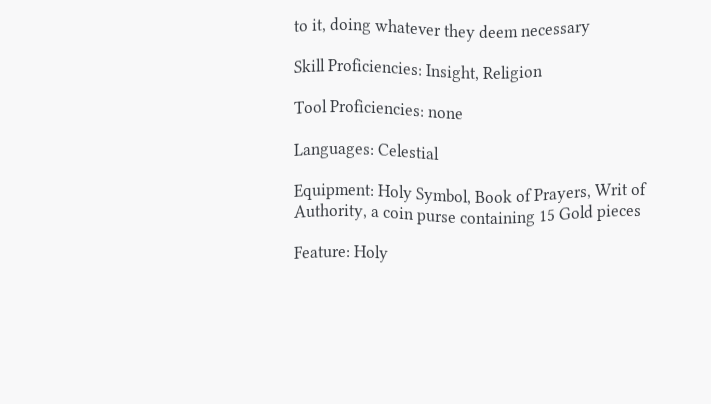to it, doing whatever they deem necessary

Skill Proficiencies: Insight, Religion

Tool Proficiencies: none

Languages: Celestial

Equipment: Holy Symbol, Book of Prayers, Writ of Authority, a coin purse containing 15 Gold pieces

Feature: Holy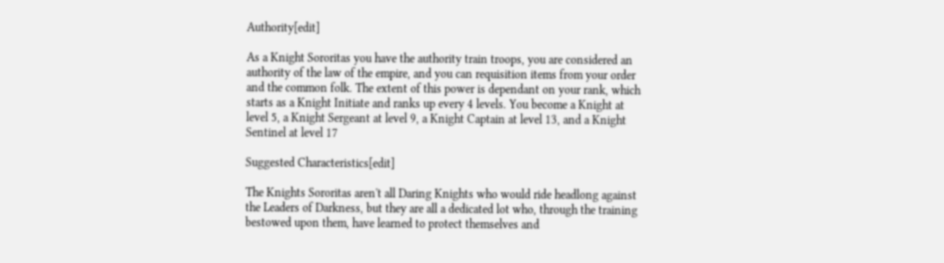Authority[edit]

As a Knight Sororitas you have the authority train troops, you are considered an authority of the law of the empire, and you can requisition items from your order and the common folk. The extent of this power is dependant on your rank, which starts as a Knight Initiate and ranks up every 4 levels. You become a Knight at level 5, a Knight Sergeant at level 9, a Knight Captain at level 13, and a Knight Sentinel at level 17

Suggested Characteristics[edit]

The Knights Sororitas aren't all Daring Knights who would ride headlong against the Leaders of Darkness, but they are all a dedicated lot who, through the training bestowed upon them, have learned to protect themselves and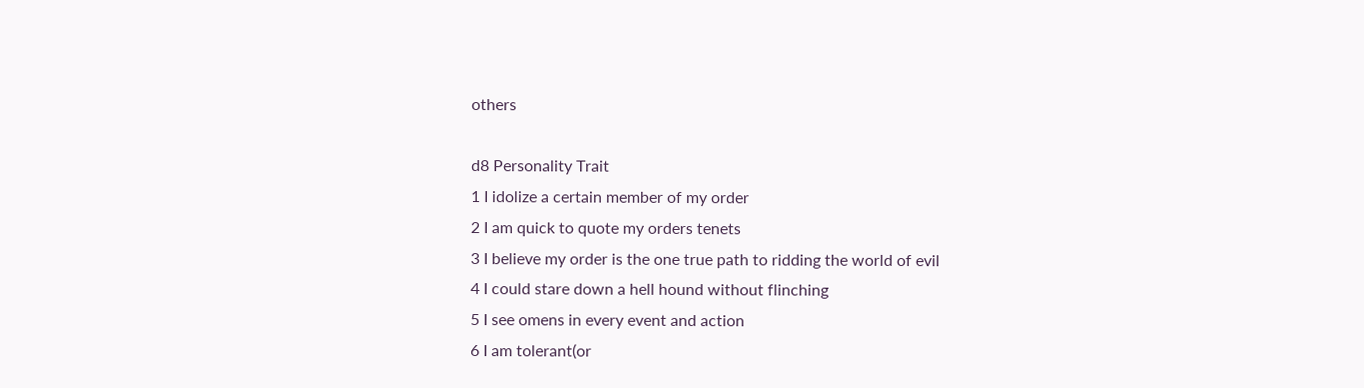others

d8 Personality Trait
1 I idolize a certain member of my order
2 I am quick to quote my orders tenets
3 I believe my order is the one true path to ridding the world of evil
4 I could stare down a hell hound without flinching
5 I see omens in every event and action
6 I am tolerant(or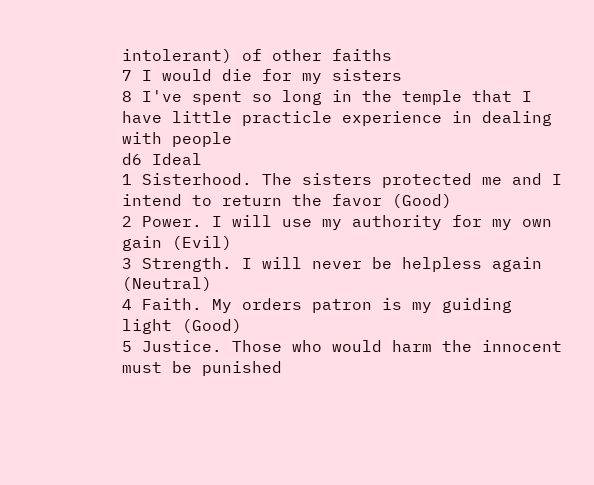intolerant) of other faiths
7 I would die for my sisters
8 I've spent so long in the temple that I have little practicle experience in dealing with people
d6 Ideal
1 Sisterhood. The sisters protected me and I intend to return the favor (Good)
2 Power. I will use my authority for my own gain (Evil)
3 Strength. I will never be helpless again (Neutral)
4 Faith. My orders patron is my guiding light (Good)
5 Justice. Those who would harm the innocent must be punished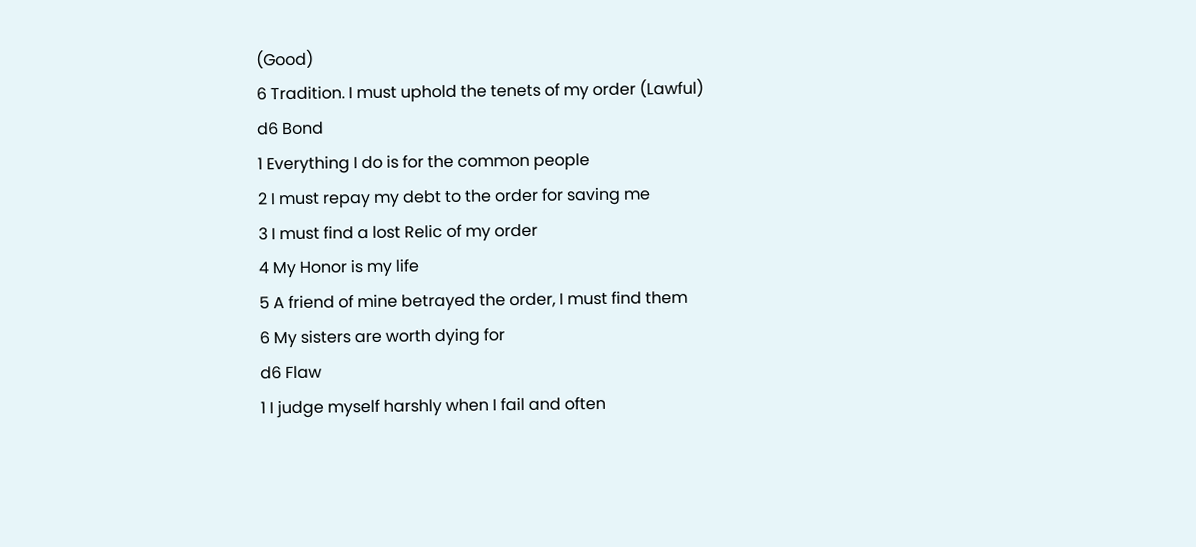(Good)
6 Tradition. I must uphold the tenets of my order (Lawful)
d6 Bond
1 Everything I do is for the common people
2 I must repay my debt to the order for saving me
3 I must find a lost Relic of my order
4 My Honor is my life
5 A friend of mine betrayed the order, I must find them
6 My sisters are worth dying for
d6 Flaw
1 I judge myself harshly when I fail and often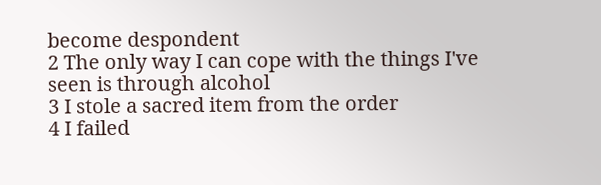become despondent
2 The only way I can cope with the things I've seen is through alcohol
3 I stole a sacred item from the order
4 I failed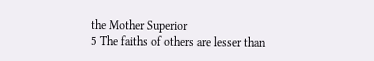the Mother Superior
5 The faiths of others are lesser than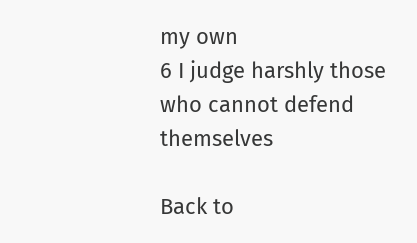my own
6 I judge harshly those who cannot defend themselves

Back to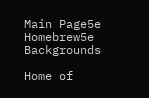Main Page5e Homebrew5e Backgrounds

Home of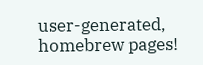user-generated,
homebrew pages!